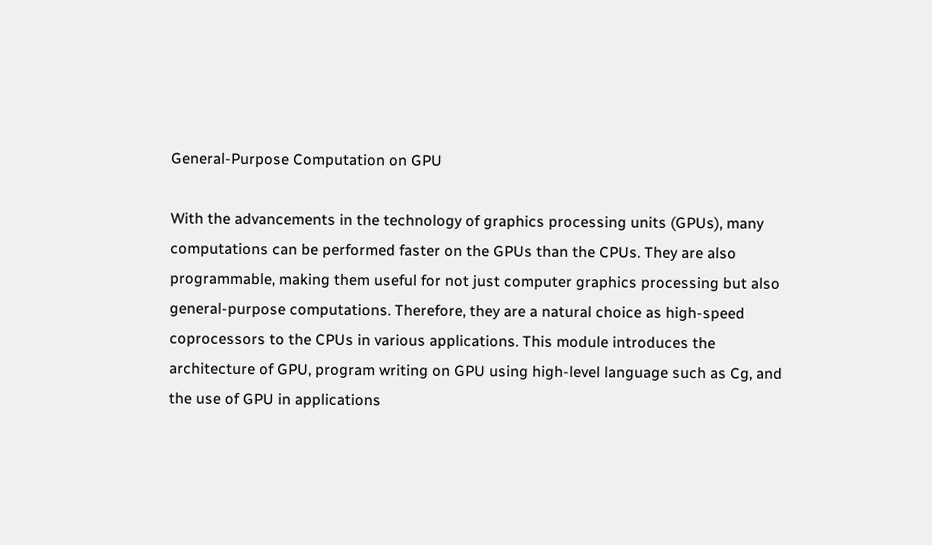General-Purpose Computation on GPU

With the advancements in the technology of graphics processing units (GPUs), many computations can be performed faster on the GPUs than the CPUs. They are also programmable, making them useful for not just computer graphics processing but also general-purpose computations. Therefore, they are a natural choice as high-speed coprocessors to the CPUs in various applications. This module introduces the architecture of GPU, program writing on GPU using high-level language such as Cg, and the use of GPU in applications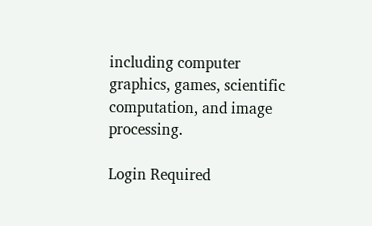including computer graphics, games, scientific computation, and image processing.

Login Required